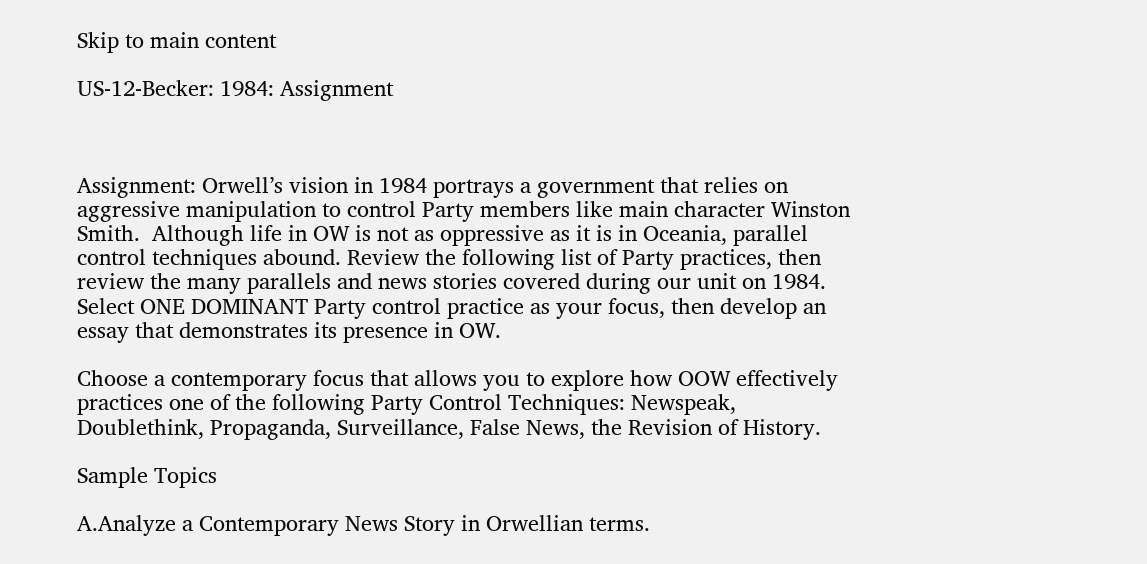Skip to main content

US-12-Becker: 1984: Assignment



Assignment: Orwell’s vision in 1984 portrays a government that relies on aggressive manipulation to control Party members like main character Winston Smith.  Although life in OW is not as oppressive as it is in Oceania, parallel control techniques abound. Review the following list of Party practices, then review the many parallels and news stories covered during our unit on 1984. Select ONE DOMINANT Party control practice as your focus, then develop an essay that demonstrates its presence in OW.

Choose a contemporary focus that allows you to explore how OOW effectively practices one of the following Party Control Techniques: Newspeak, Doublethink, Propaganda, Surveillance, False News, the Revision of History.

Sample Topics

A.Analyze a Contemporary News Story in Orwellian terms.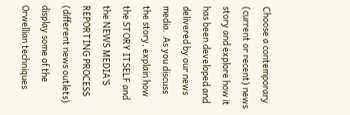Choose a contemporary (current or recent) news story and explore how it has been developed and delivered by our news media.  As you discuss the story, explain how the STORY ITSELF and the NEWS MEDIA’S REPORTING PROCESS (different news outlets) display some of the Orwellian techniques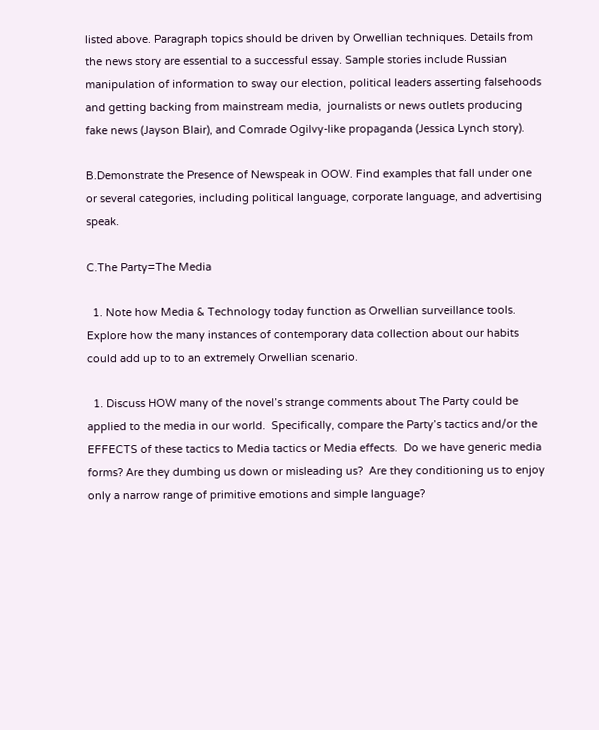listed above. Paragraph topics should be driven by Orwellian techniques. Details from the news story are essential to a successful essay. Sample stories include Russian manipulation of information to sway our election, political leaders asserting falsehoods and getting backing from mainstream media,  journalists or news outlets producing fake news (Jayson Blair), and Comrade Ogilvy-like propaganda (Jessica Lynch story).

B.Demonstrate the Presence of Newspeak in OOW. Find examples that fall under one or several categories, including political language, corporate language, and advertising speak.

C.The Party=The Media

  1. Note how Media & Technology today function as Orwellian surveillance tools. Explore how the many instances of contemporary data collection about our habits could add up to to an extremely Orwellian scenario.

  1. Discuss HOW many of the novel’s strange comments about The Party could be applied to the media in our world.  Specifically, compare the Party’s tactics and/or the EFFECTS of these tactics to Media tactics or Media effects.  Do we have generic media forms? Are they dumbing us down or misleading us?  Are they conditioning us to enjoy only a narrow range of primitive emotions and simple language?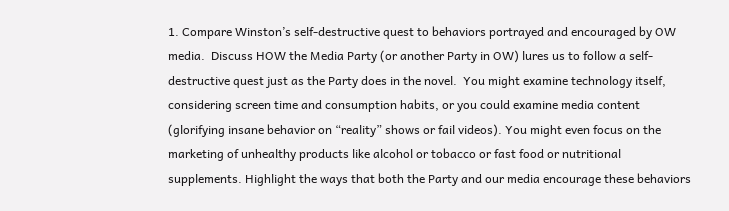1. Compare Winston’s self-destructive quest to behaviors portrayed and encouraged by OW media.  Discuss HOW the Media Party (or another Party in OW) lures us to follow a self-destructive quest just as the Party does in the novel.  You might examine technology itself, considering screen time and consumption habits, or you could examine media content (glorifying insane behavior on “reality” shows or fail videos). You might even focus on the marketing of unhealthy products like alcohol or tobacco or fast food or nutritional supplements. Highlight the ways that both the Party and our media encourage these behaviors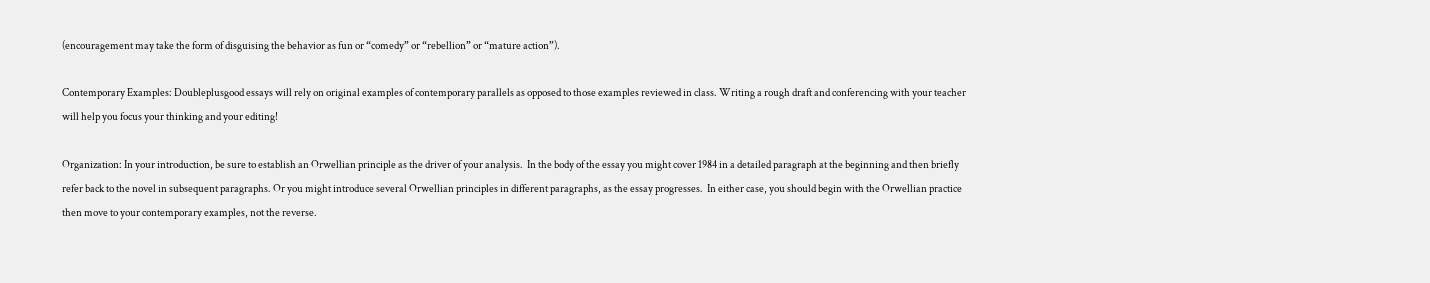(encouragement may take the form of disguising the behavior as fun or “comedy” or “rebellion” or “mature action”).

Contemporary Examples: Doubleplusgood essays will rely on original examples of contemporary parallels as opposed to those examples reviewed in class. Writing a rough draft and conferencing with your teacher will help you focus your thinking and your editing!

Organization: In your introduction, be sure to establish an Orwellian principle as the driver of your analysis.  In the body of the essay you might cover 1984 in a detailed paragraph at the beginning and then briefly refer back to the novel in subsequent paragraphs. Or you might introduce several Orwellian principles in different paragraphs, as the essay progresses.  In either case, you should begin with the Orwellian practice then move to your contemporary examples, not the reverse.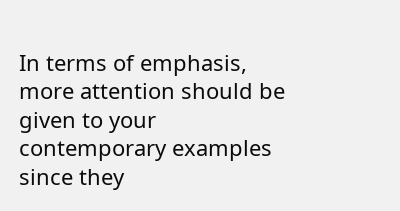In terms of emphasis, more attention should be given to your contemporary examples since they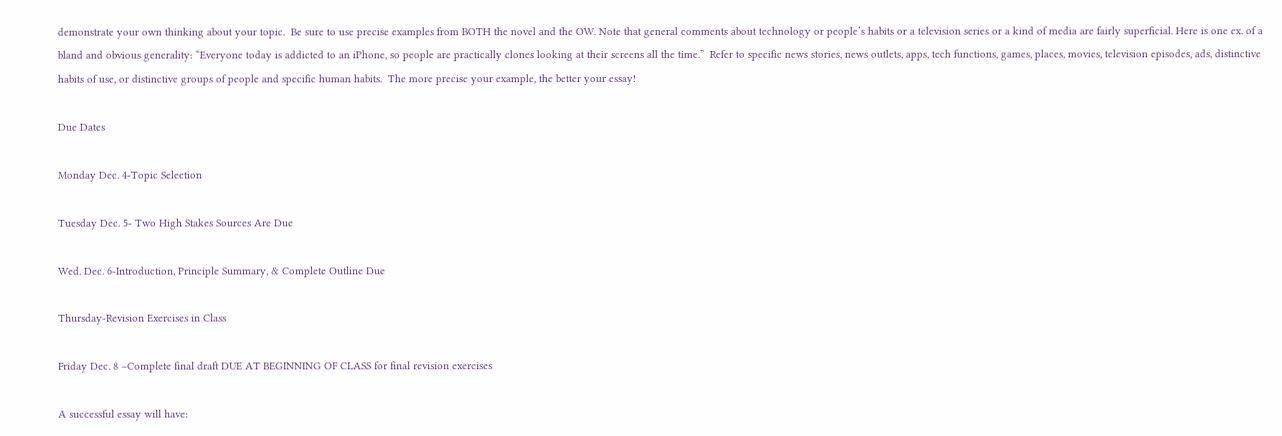demonstrate your own thinking about your topic.  Be sure to use precise examples from BOTH the novel and the OW. Note that general comments about technology or people’s habits or a television series or a kind of media are fairly superficial. Here is one ex. of a bland and obvious generality: “Everyone today is addicted to an iPhone, so people are practically clones looking at their screens all the time.”  Refer to specific news stories, news outlets, apps, tech functions, games, places, movies, television episodes, ads, distinctive habits of use, or distinctive groups of people and specific human habits.  The more precise your example, the better your essay!

Due Dates

Monday Dec. 4-Topic Selection

Tuesday Dec. 5- Two High Stakes Sources Are Due

Wed. Dec. 6-Introduction, Principle Summary, & Complete Outline Due

Thursday-Revision Exercises in Class

Friday Dec. 8 –Complete final draft DUE AT BEGINNING OF CLASS for final revision exercises

A successful essay will have: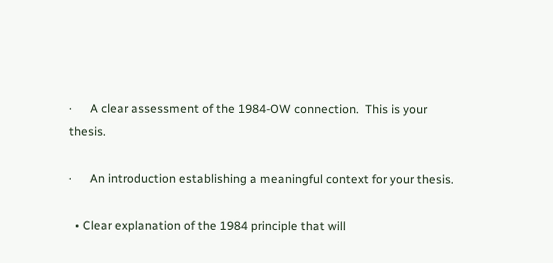·      A clear assessment of the 1984-OW connection.  This is your thesis.

·      An introduction establishing a meaningful context for your thesis.

  • Clear explanation of the 1984 principle that will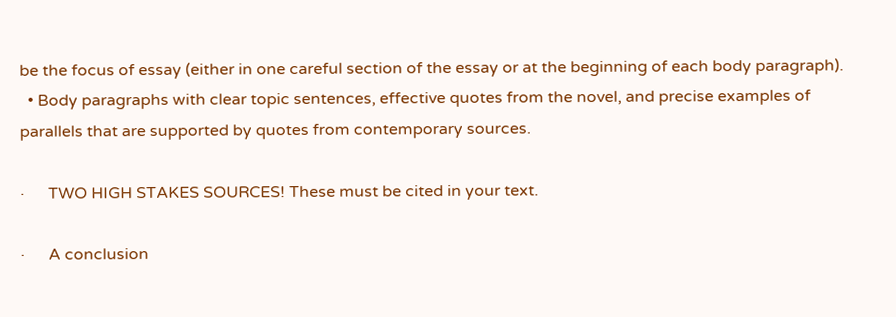be the focus of essay (either in one careful section of the essay or at the beginning of each body paragraph).
  • Body paragraphs with clear topic sentences, effective quotes from the novel, and precise examples of parallels that are supported by quotes from contemporary sources.

·      TWO HIGH STAKES SOURCES! These must be cited in your text.

·      A conclusion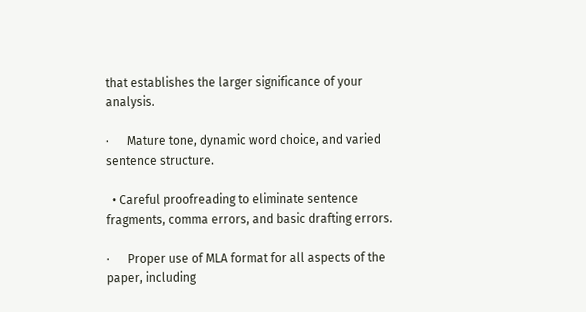that establishes the larger significance of your analysis.

·      Mature tone, dynamic word choice, and varied sentence structure.

  • Careful proofreading to eliminate sentence fragments, comma errors, and basic drafting errors.

·      Proper use of MLA format for all aspects of the paper, including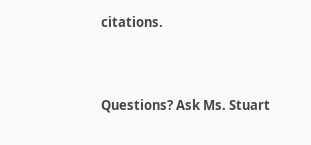citations.


Questions? Ask Ms. Stuart